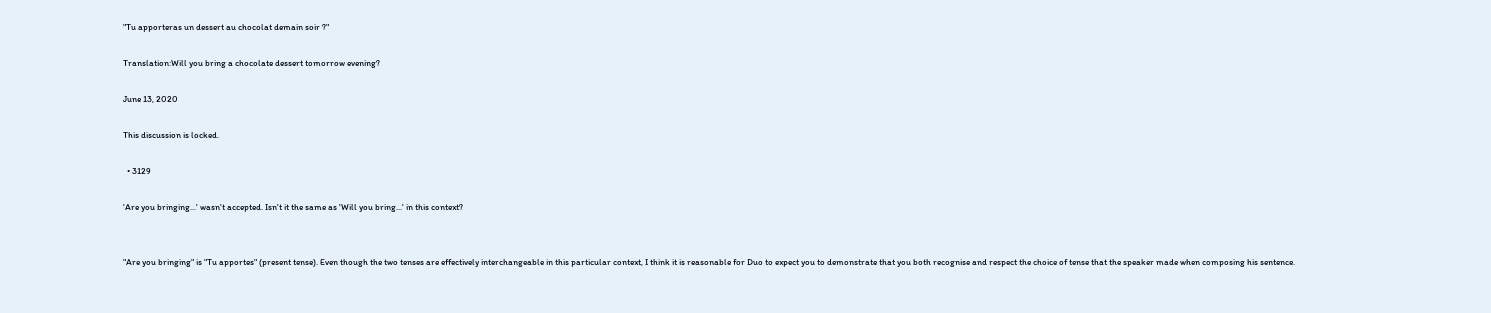"Tu apporteras un dessert au chocolat demain soir ?"

Translation:Will you bring a chocolate dessert tomorrow evening?

June 13, 2020

This discussion is locked.

  • 3129

'Are you bringing...' wasn't accepted. Isn't it the same as 'Will you bring...' in this context?


"Are you bringing" is "Tu apportes" (present tense). Even though the two tenses are effectively interchangeable in this particular context, I think it is reasonable for Duo to expect you to demonstrate that you both recognise and respect the choice of tense that the speaker made when composing his sentence.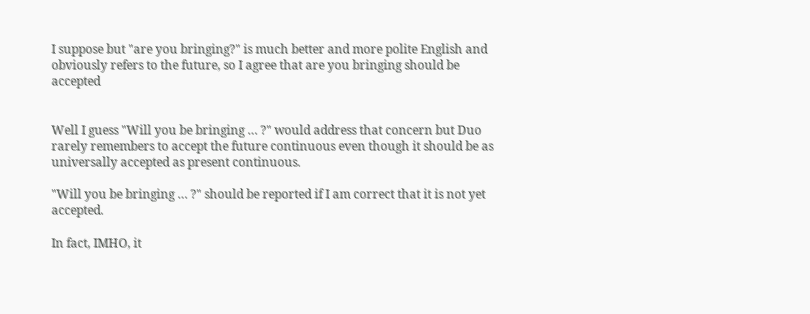I suppose but "are you bringing?" is much better and more polite English and obviously refers to the future, so I agree that are you bringing should be accepted


Well I guess "Will you be bringing … ?" would address that concern but Duo rarely remembers to accept the future continuous even though it should be as universally accepted as present continuous.

"Will you be bringing … ?" should be reported if I am correct that it is not yet accepted.

In fact, IMHO, it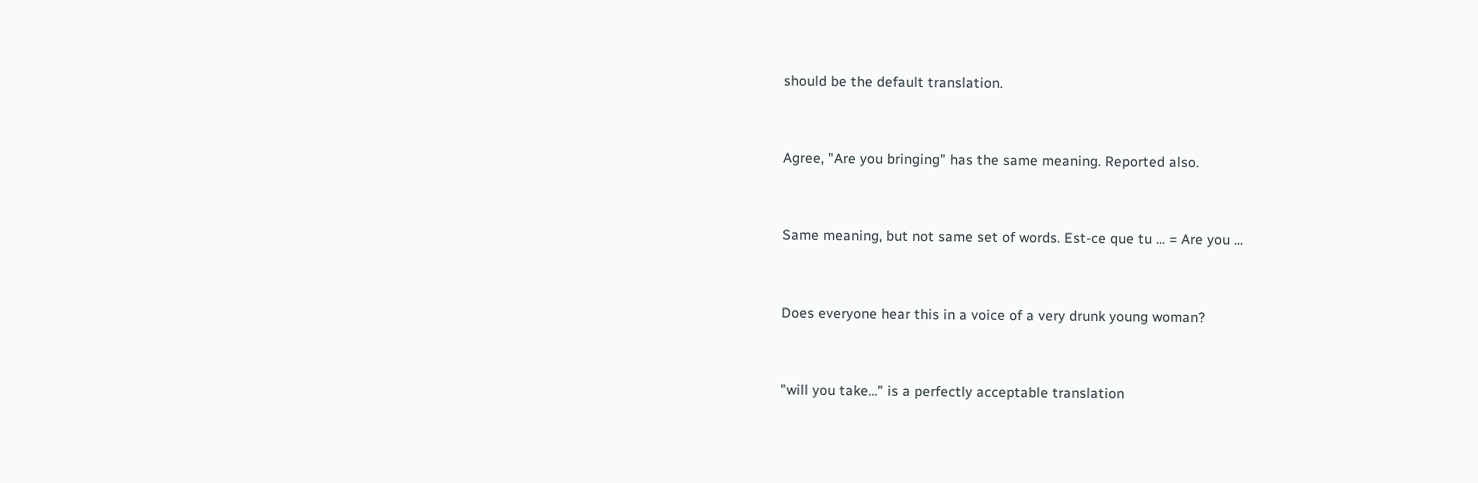should be the default translation.


Agree, "Are you bringing" has the same meaning. Reported also.


Same meaning, but not same set of words. Est-ce que tu ... = Are you ...


Does everyone hear this in a voice of a very drunk young woman?


"will you take..." is a perfectly acceptable translation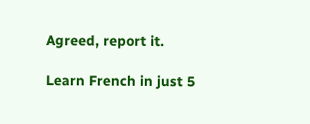Agreed, report it.

Learn French in just 5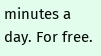minutes a day. For free.